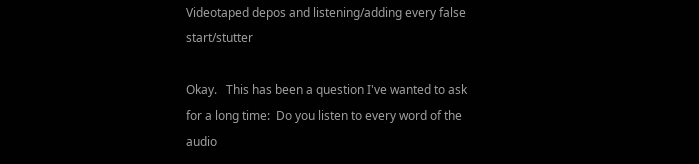Videotaped depos and listening/adding every false start/stutter

Okay.   This has been a question I've wanted to ask for a long time:  Do you listen to every word of the audio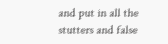and put in all the stutters and false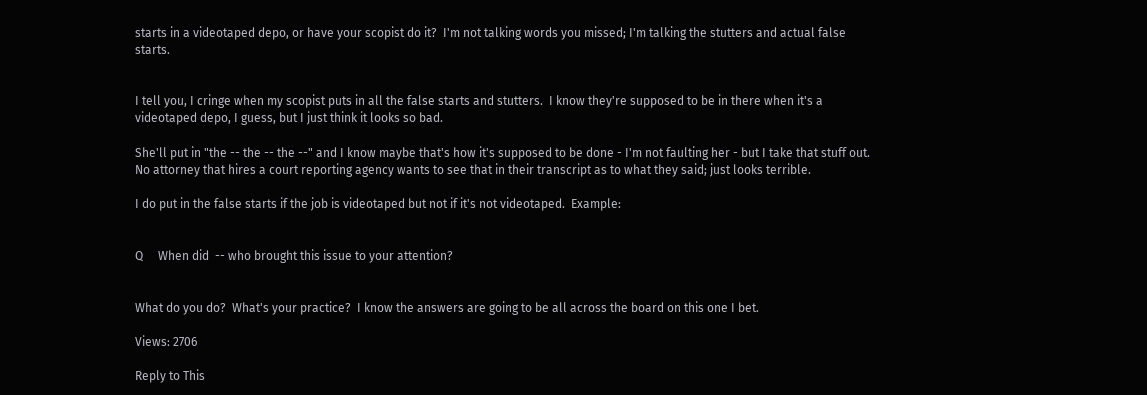starts in a videotaped depo, or have your scopist do it?  I'm not talking words you missed; I'm talking the stutters and actual false starts.


I tell you, I cringe when my scopist puts in all the false starts and stutters.  I know they're supposed to be in there when it's a videotaped depo, I guess, but I just think it looks so bad.

She'll put in "the -- the -- the --" and I know maybe that's how it's supposed to be done - I'm not faulting her - but I take that stuff out.  No attorney that hires a court reporting agency wants to see that in their transcript as to what they said; just looks terrible.

I do put in the false starts if the job is videotaped but not if it's not videotaped.  Example:


Q     When did  -- who brought this issue to your attention?


What do you do?  What's your practice?  I know the answers are going to be all across the board on this one I bet.

Views: 2706

Reply to This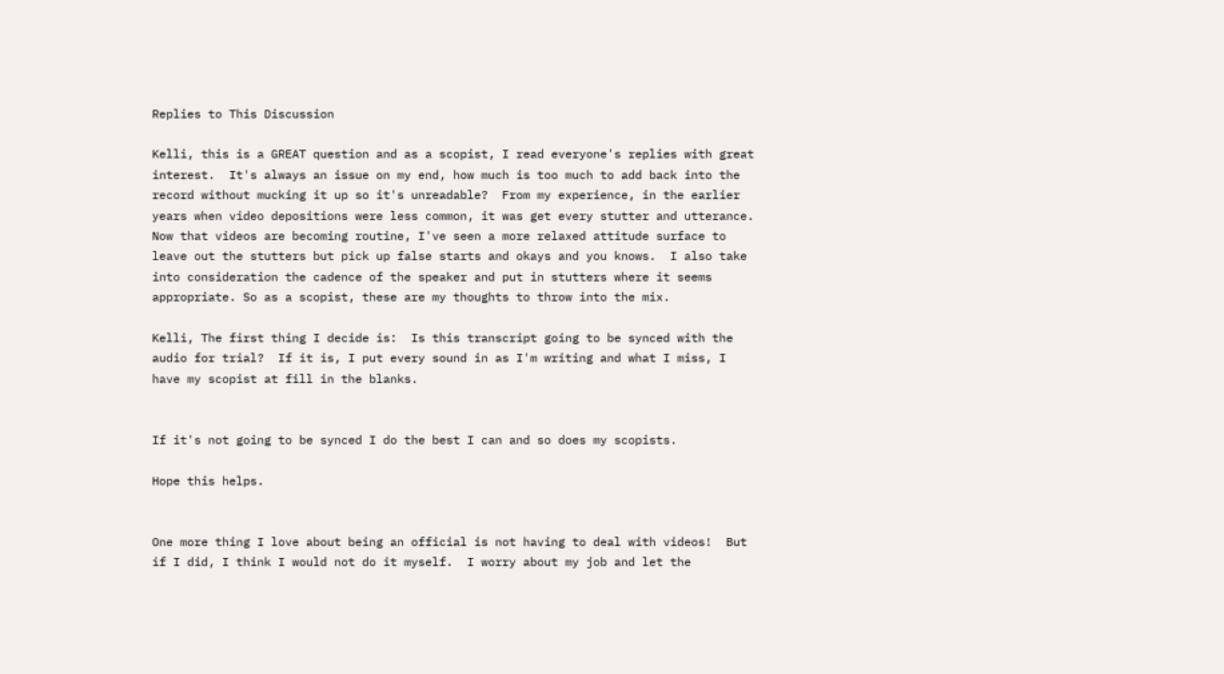Replies to This Discussion

Kelli, this is a GREAT question and as a scopist, I read everyone's replies with great interest.  It's always an issue on my end, how much is too much to add back into the record without mucking it up so it's unreadable?  From my experience, in the earlier years when video depositions were less common, it was get every stutter and utterance.  Now that videos are becoming routine, I've seen a more relaxed attitude surface to leave out the stutters but pick up false starts and okays and you knows.  I also take into consideration the cadence of the speaker and put in stutters where it seems appropriate. So as a scopist, these are my thoughts to throw into the mix.

Kelli, The first thing I decide is:  Is this transcript going to be synced with the audio for trial?  If it is, I put every sound in as I'm writing and what I miss, I have my scopist at fill in the blanks.


If it's not going to be synced I do the best I can and so does my scopists.

Hope this helps.


One more thing I love about being an official is not having to deal with videos!  But if I did, I think I would not do it myself.  I worry about my job and let the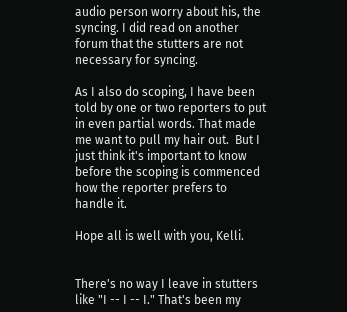audio person worry about his, the syncing. I did read on another forum that the stutters are not necessary for syncing.

As I also do scoping, I have been told by one or two reporters to put in even partial words. That made me want to pull my hair out.  But I just think it's important to know before the scoping is commenced how the reporter prefers to handle it.

Hope all is well with you, Kelli.


There's no way I leave in stutters like "I -- I -- I." That's been my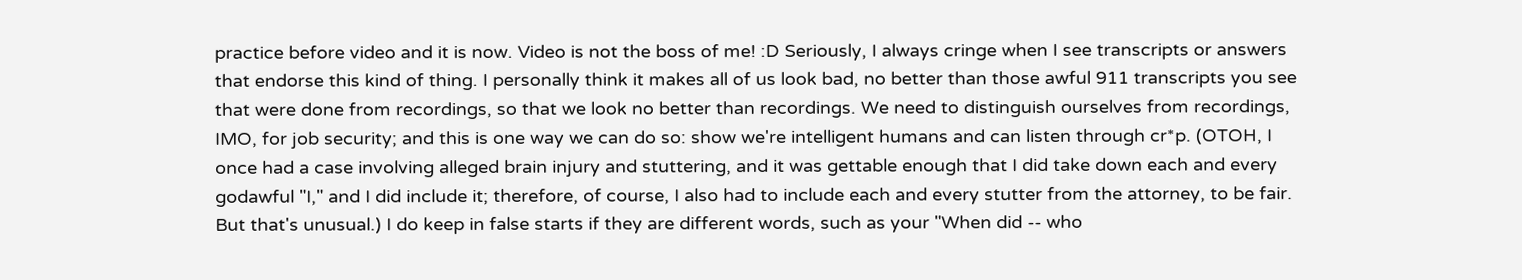practice before video and it is now. Video is not the boss of me! :D Seriously, I always cringe when I see transcripts or answers that endorse this kind of thing. I personally think it makes all of us look bad, no better than those awful 911 transcripts you see that were done from recordings, so that we look no better than recordings. We need to distinguish ourselves from recordings, IMO, for job security; and this is one way we can do so: show we're intelligent humans and can listen through cr*p. (OTOH, I once had a case involving alleged brain injury and stuttering, and it was gettable enough that I did take down each and every godawful "I," and I did include it; therefore, of course, I also had to include each and every stutter from the attorney, to be fair. But that's unusual.) I do keep in false starts if they are different words, such as your "When did -- who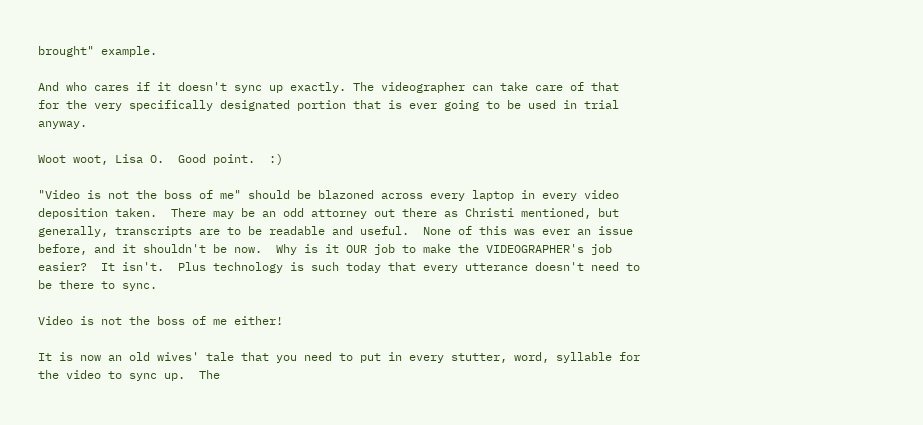brought" example.

And who cares if it doesn't sync up exactly. The videographer can take care of that for the very specifically designated portion that is ever going to be used in trial anyway.

Woot woot, Lisa O.  Good point.  :)

"Video is not the boss of me" should be blazoned across every laptop in every video deposition taken.  There may be an odd attorney out there as Christi mentioned, but generally, transcripts are to be readable and useful.  None of this was ever an issue before, and it shouldn't be now.  Why is it OUR job to make the VIDEOGRAPHER's job easier?  It isn't.  Plus technology is such today that every utterance doesn't need to be there to sync.

Video is not the boss of me either!

It is now an old wives' tale that you need to put in every stutter, word, syllable for the video to sync up.  The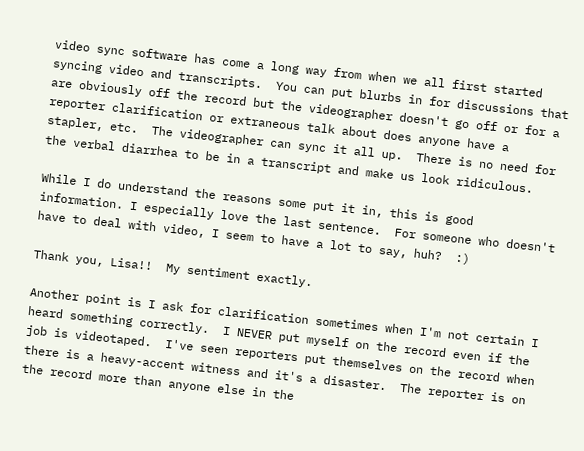video sync software has come a long way from when we all first started syncing video and transcripts.  You can put blurbs in for discussions that are obviously off the record but the videographer doesn't go off or for a reporter clarification or extraneous talk about does anyone have a stapler, etc.  The videographer can sync it all up.  There is no need for the verbal diarrhea to be in a transcript and make us look ridiculous.

While I do understand the reasons some put it in, this is good information. I especially love the last sentence.  For someone who doesn't have to deal with video, I seem to have a lot to say, huh?  :)

Thank you, Lisa!!  My sentiment exactly.

Another point is I ask for clarification sometimes when I'm not certain I heard something correctly.  I NEVER put myself on the record even if the job is videotaped.  I've seen reporters put themselves on the record when there is a heavy-accent witness and it's a disaster.  The reporter is on the record more than anyone else in the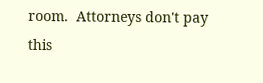room.  Attorneys don't pay this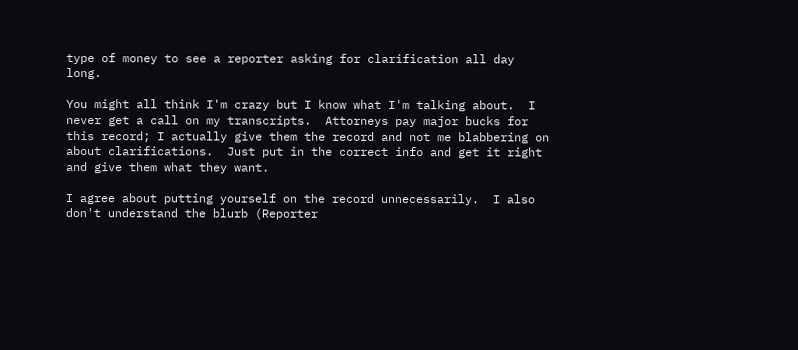type of money to see a reporter asking for clarification all day long.

You might all think I'm crazy but I know what I'm talking about.  I never get a call on my transcripts.  Attorneys pay major bucks for this record; I actually give them the record and not me blabbering on about clarifications.  Just put in the correct info and get it right and give them what they want.

I agree about putting yourself on the record unnecessarily.  I also don't understand the blurb (Reporter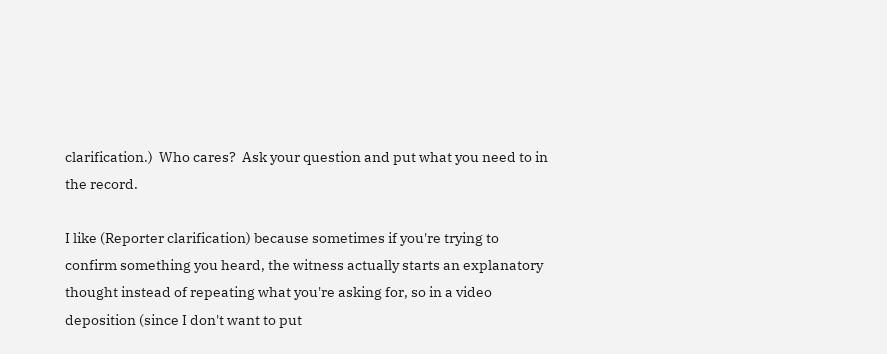clarification.)  Who cares?  Ask your question and put what you need to in the record.

I like (Reporter clarification) because sometimes if you're trying to confirm something you heard, the witness actually starts an explanatory thought instead of repeating what you're asking for, so in a video deposition (since I don't want to put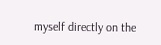myself directly on the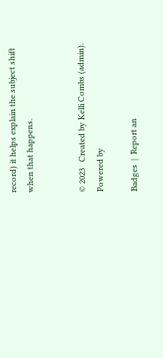record) it helps explain the subject shift when that happens.


© 2023   Created by Kelli Combs (admin).   Powered by

Badges  |  Report an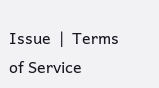Issue  |  Terms of Service